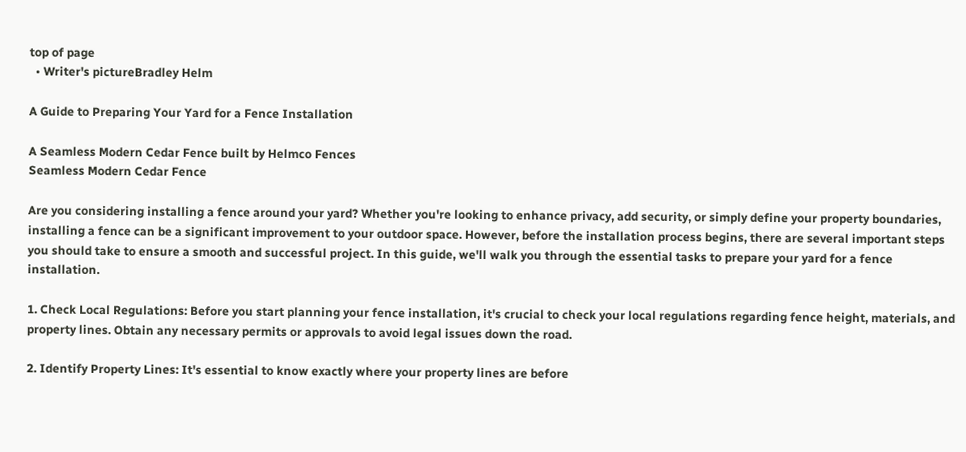top of page
  • Writer's pictureBradley Helm

A Guide to Preparing Your Yard for a Fence Installation

A Seamless Modern Cedar Fence built by Helmco Fences
Seamless Modern Cedar Fence

Are you considering installing a fence around your yard? Whether you're looking to enhance privacy, add security, or simply define your property boundaries, installing a fence can be a significant improvement to your outdoor space. However, before the installation process begins, there are several important steps you should take to ensure a smooth and successful project. In this guide, we'll walk you through the essential tasks to prepare your yard for a fence installation.

1. Check Local Regulations: Before you start planning your fence installation, it's crucial to check your local regulations regarding fence height, materials, and property lines. Obtain any necessary permits or approvals to avoid legal issues down the road.

2. Identify Property Lines: It's essential to know exactly where your property lines are before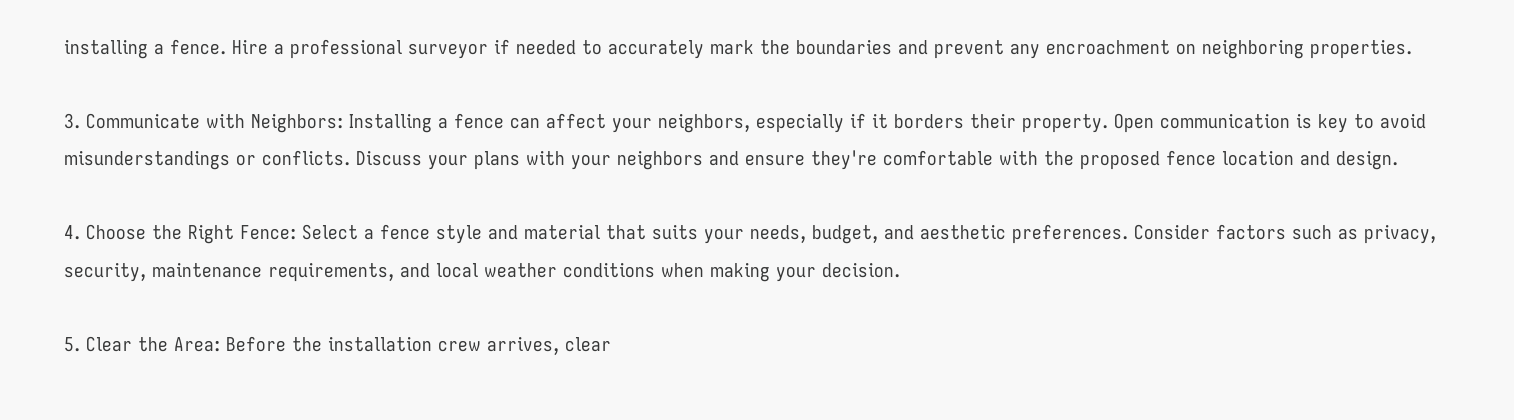installing a fence. Hire a professional surveyor if needed to accurately mark the boundaries and prevent any encroachment on neighboring properties.

3. Communicate with Neighbors: Installing a fence can affect your neighbors, especially if it borders their property. Open communication is key to avoid misunderstandings or conflicts. Discuss your plans with your neighbors and ensure they're comfortable with the proposed fence location and design.

4. Choose the Right Fence: Select a fence style and material that suits your needs, budget, and aesthetic preferences. Consider factors such as privacy, security, maintenance requirements, and local weather conditions when making your decision.

5. Clear the Area: Before the installation crew arrives, clear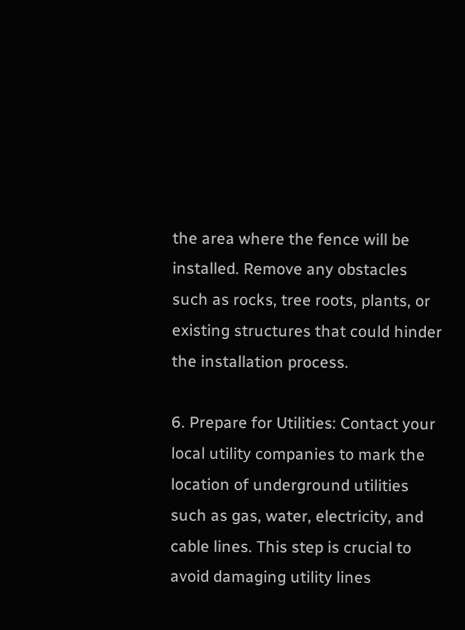the area where the fence will be installed. Remove any obstacles such as rocks, tree roots, plants, or existing structures that could hinder the installation process.

6. Prepare for Utilities: Contact your local utility companies to mark the location of underground utilities such as gas, water, electricity, and cable lines. This step is crucial to avoid damaging utility lines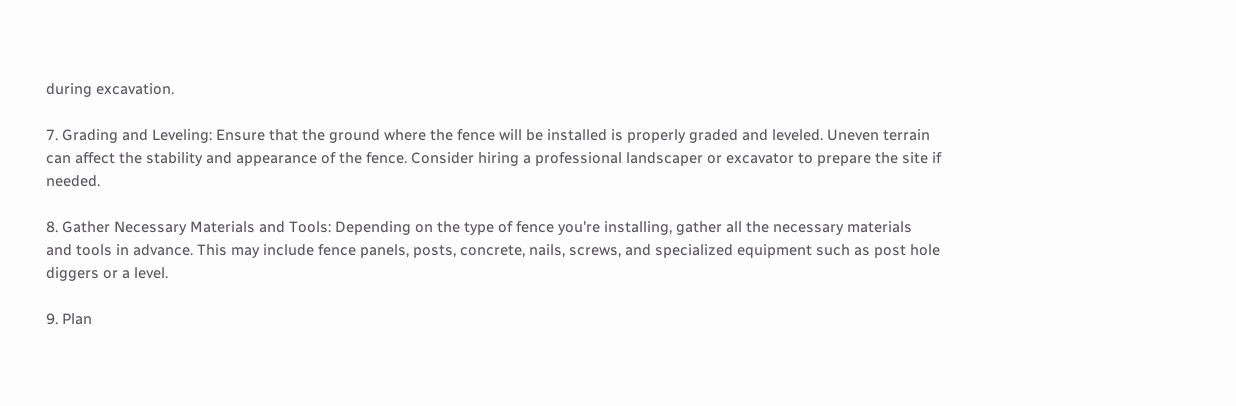during excavation.

7. Grading and Leveling: Ensure that the ground where the fence will be installed is properly graded and leveled. Uneven terrain can affect the stability and appearance of the fence. Consider hiring a professional landscaper or excavator to prepare the site if needed.

8. Gather Necessary Materials and Tools: Depending on the type of fence you're installing, gather all the necessary materials and tools in advance. This may include fence panels, posts, concrete, nails, screws, and specialized equipment such as post hole diggers or a level.

9. Plan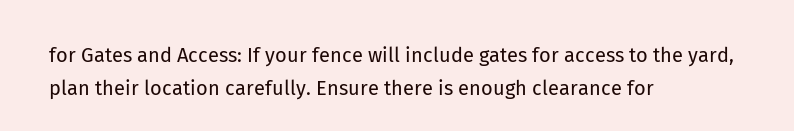for Gates and Access: If your fence will include gates for access to the yard, plan their location carefully. Ensure there is enough clearance for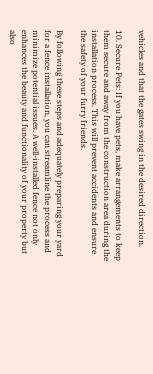vehicles and that the gates swing in the desired direction.

10. Secure Pets: If you have pets, make arrangements to keep them secure and away from the construction area during the installation process. This will prevent accidents and ensure the safety of your furry friends.

By following these steps and adequately preparing your yard for a fence installation, you can streamline the process and minimize potential issues. A well-installed fence not only enhances the beauty and functionality of your property but also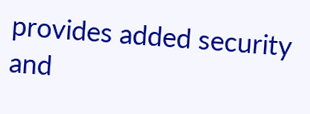provides added security and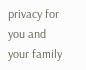privacy for you and your family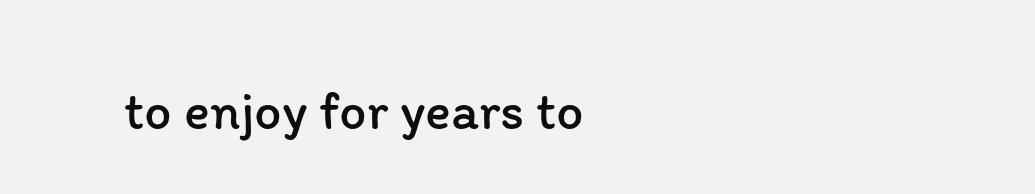to enjoy for years to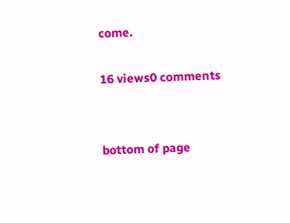come.

16 views0 comments


bottom of page